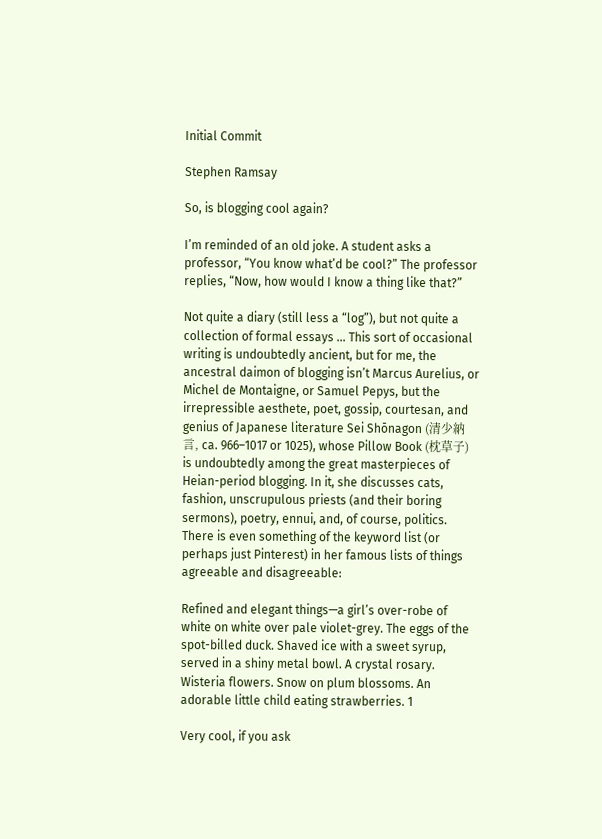Initial Commit

Stephen Ramsay

So, is blogging cool again?

I’m reminded of an old joke. A student asks a professor, “You know what’d be cool?” The professor replies, “Now, how would I know a thing like that?”

Not quite a diary (still less a “log”), but not quite a collection of formal essays … This sort of occasional writing is undoubtedly ancient, but for me, the ancestral daimon of blogging isn’t Marcus Aurelius, or Michel de Montaigne, or Samuel Pepys, but the irrepressible aesthete, poet, gossip, courtesan, and genius of Japanese literature Sei Shōnagon (清少納言, ca. 966–1017 or 1025), whose Pillow Book (枕草子) is undoubtedly among the great masterpieces of Heian-period blogging. In it, she discusses cats, fashion, unscrupulous priests (and their boring sermons), poetry, ennui, and, of course, politics. There is even something of the keyword list (or perhaps just Pinterest) in her famous lists of things agreeable and disagreeable:

Refined and elegant things—a girl’s over-robe of white on white over pale violet-grey. The eggs of the spot-billed duck. Shaved ice with a sweet syrup, served in a shiny metal bowl. A crystal rosary. Wisteria flowers. Snow on plum blossoms. An adorable little child eating strawberries. 1

Very cool, if you ask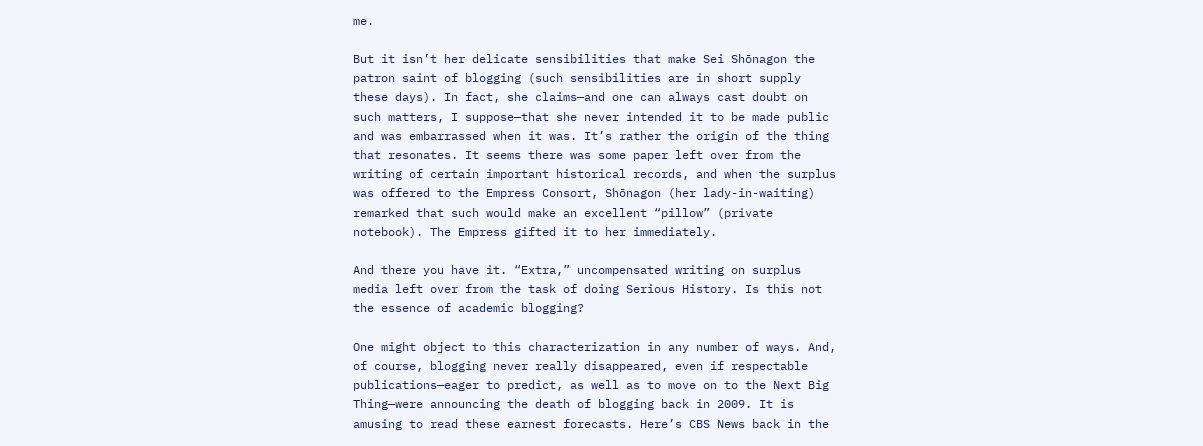me.

But it isn’t her delicate sensibilities that make Sei Shōnagon the patron saint of blogging (such sensibilities are in short supply these days). In fact, she claims—and one can always cast doubt on such matters, I suppose—that she never intended it to be made public and was embarrassed when it was. It’s rather the origin of the thing that resonates. It seems there was some paper left over from the writing of certain important historical records, and when the surplus was offered to the Empress Consort, Shōnagon (her lady-in-waiting) remarked that such would make an excellent “pillow” (private notebook). The Empress gifted it to her immediately.

And there you have it. “Extra,” uncompensated writing on surplus media left over from the task of doing Serious History. Is this not the essence of academic blogging?

One might object to this characterization in any number of ways. And, of course, blogging never really disappeared, even if respectable publications—eager to predict, as well as to move on to the Next Big Thing—were announcing the death of blogging back in 2009. It is amusing to read these earnest forecasts. Here’s CBS News back in the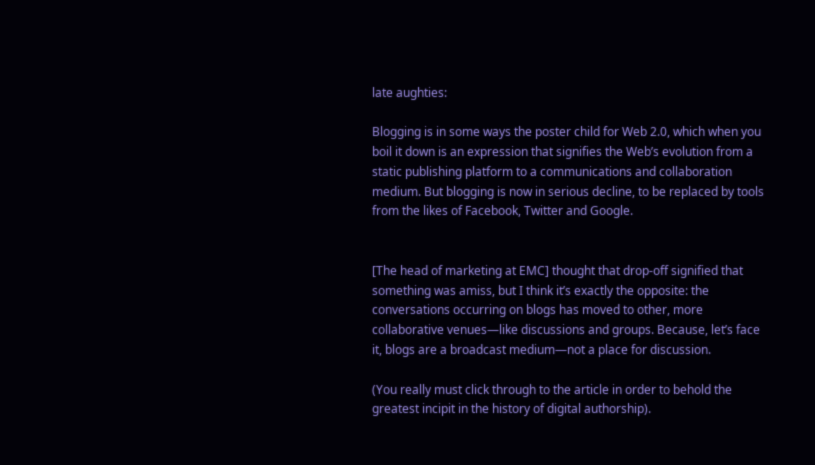late aughties:

Blogging is in some ways the poster child for Web 2.0, which when you boil it down is an expression that signifies the Web’s evolution from a static publishing platform to a communications and collaboration medium. But blogging is now in serious decline, to be replaced by tools from the likes of Facebook, Twitter and Google.


[The head of marketing at EMC] thought that drop-off signified that something was amiss, but I think it’s exactly the opposite: the conversations occurring on blogs has moved to other, more collaborative venues—like discussions and groups. Because, let’s face it, blogs are a broadcast medium—not a place for discussion.

(You really must click through to the article in order to behold the greatest incipit in the history of digital authorship).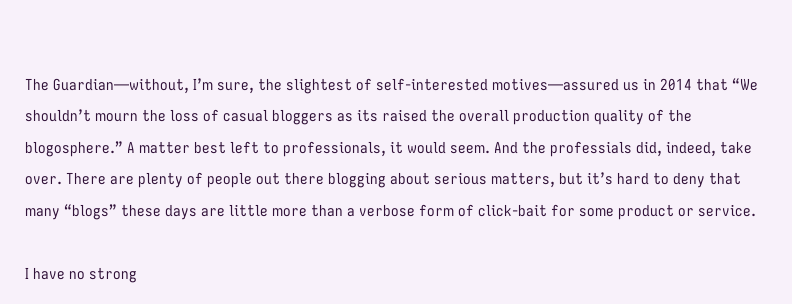The Guardian—without, I’m sure, the slightest of self-interested motives—assured us in 2014 that “We shouldn’t mourn the loss of casual bloggers as its raised the overall production quality of the blogosphere.” A matter best left to professionals, it would seem. And the professials did, indeed, take over. There are plenty of people out there blogging about serious matters, but it’s hard to deny that many “blogs” these days are little more than a verbose form of click-bait for some product or service.

I have no strong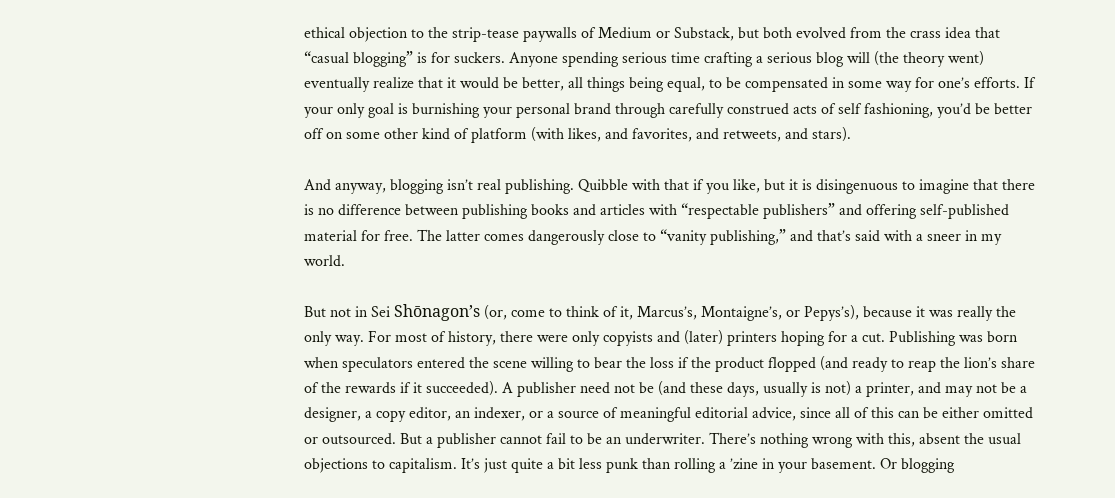ethical objection to the strip-tease paywalls of Medium or Substack, but both evolved from the crass idea that “casual blogging” is for suckers. Anyone spending serious time crafting a serious blog will (the theory went) eventually realize that it would be better, all things being equal, to be compensated in some way for one’s efforts. If your only goal is burnishing your personal brand through carefully construed acts of self fashioning, you’d be better off on some other kind of platform (with likes, and favorites, and retweets, and stars).

And anyway, blogging isn’t real publishing. Quibble with that if you like, but it is disingenuous to imagine that there is no difference between publishing books and articles with “respectable publishers” and offering self-published material for free. The latter comes dangerously close to “vanity publishing,” and that’s said with a sneer in my world.

But not in Sei Shōnagon’s (or, come to think of it, Marcus’s, Montaigne’s, or Pepys’s), because it was really the only way. For most of history, there were only copyists and (later) printers hoping for a cut. Publishing was born when speculators entered the scene willing to bear the loss if the product flopped (and ready to reap the lion’s share of the rewards if it succeeded). A publisher need not be (and these days, usually is not) a printer, and may not be a designer, a copy editor, an indexer, or a source of meaningful editorial advice, since all of this can be either omitted or outsourced. But a publisher cannot fail to be an underwriter. There’s nothing wrong with this, absent the usual objections to capitalism. It’s just quite a bit less punk than rolling a ’zine in your basement. Or blogging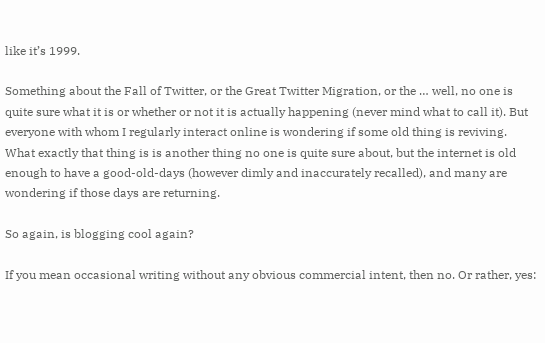like it’s 1999.

Something about the Fall of Twitter, or the Great Twitter Migration, or the … well, no one is quite sure what it is or whether or not it is actually happening (never mind what to call it). But everyone with whom I regularly interact online is wondering if some old thing is reviving. What exactly that thing is is another thing no one is quite sure about, but the internet is old enough to have a good-old-days (however dimly and inaccurately recalled), and many are wondering if those days are returning.

So again, is blogging cool again?

If you mean occasional writing without any obvious commercial intent, then no. Or rather, yes: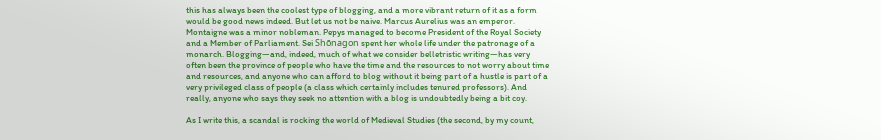this has always been the coolest type of blogging, and a more vibrant return of it as a form would be good news indeed. But let us not be naive. Marcus Aurelius was an emperor. Montaigne was a minor nobleman. Pepys managed to become President of the Royal Society and a Member of Parliament. Sei Shōnagon spent her whole life under the patronage of a monarch. Blogging—and, indeed, much of what we consider belletristic writing—has very often been the province of people who have the time and the resources to not worry about time and resources, and anyone who can afford to blog without it being part of a hustle is part of a very privileged class of people (a class which certainly includes tenured professors). And really, anyone who says they seek no attention with a blog is undoubtedly being a bit coy.

As I write this, a scandal is rocking the world of Medieval Studies (the second, by my count,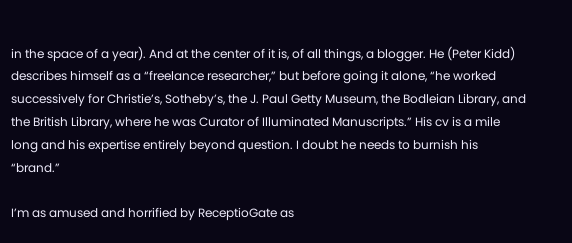in the space of a year). And at the center of it is, of all things, a blogger. He (Peter Kidd) describes himself as a “freelance researcher,” but before going it alone, “he worked successively for Christie’s, Sotheby’s, the J. Paul Getty Museum, the Bodleian Library, and the British Library, where he was Curator of Illuminated Manuscripts.” His cv is a mile long and his expertise entirely beyond question. I doubt he needs to burnish his “brand.”

I’m as amused and horrified by ReceptioGate as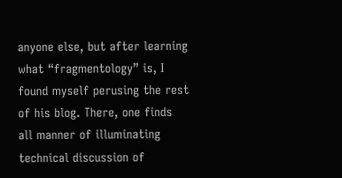anyone else, but after learning what “fragmentology” is, I found myself perusing the rest of his blog. There, one finds all manner of illuminating technical discussion of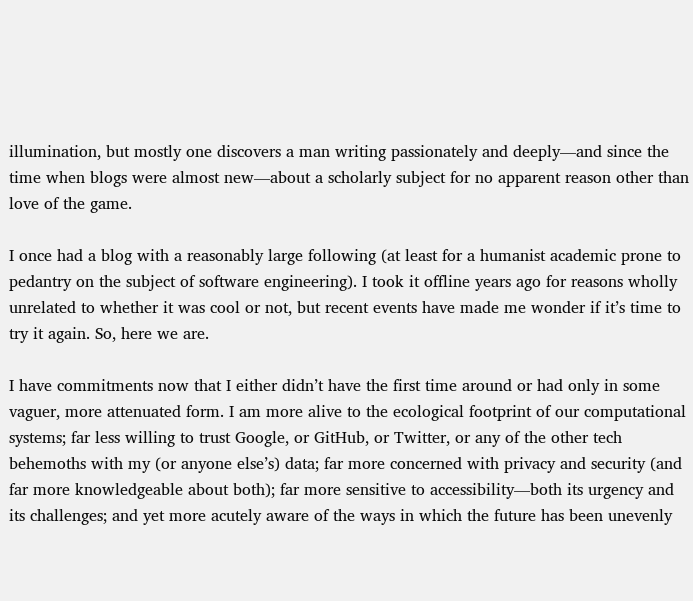illumination, but mostly one discovers a man writing passionately and deeply—and since the time when blogs were almost new—about a scholarly subject for no apparent reason other than love of the game.

I once had a blog with a reasonably large following (at least for a humanist academic prone to pedantry on the subject of software engineering). I took it offline years ago for reasons wholly unrelated to whether it was cool or not, but recent events have made me wonder if it’s time to try it again. So, here we are.

I have commitments now that I either didn’t have the first time around or had only in some vaguer, more attenuated form. I am more alive to the ecological footprint of our computational systems; far less willing to trust Google, or GitHub, or Twitter, or any of the other tech behemoths with my (or anyone else’s) data; far more concerned with privacy and security (and far more knowledgeable about both); far more sensitive to accessibility—both its urgency and its challenges; and yet more acutely aware of the ways in which the future has been unevenly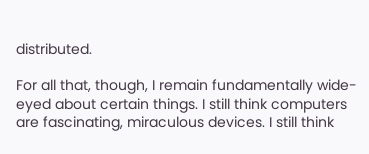distributed.

For all that, though, I remain fundamentally wide-eyed about certain things. I still think computers are fascinating, miraculous devices. I still think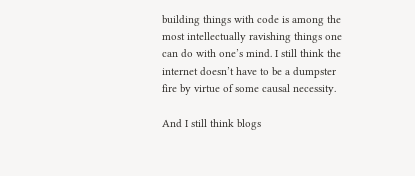building things with code is among the most intellectually ravishing things one can do with one’s mind. I still think the internet doesn’t have to be a dumpster fire by virtue of some causal necessity.

And I still think blogs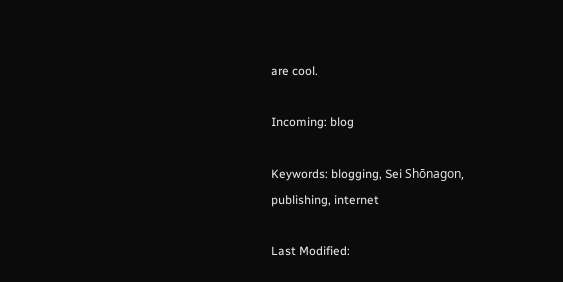are cool.

Incoming: blog

Keywords: blogging, Sei Shōnagon, publishing, internet

Last Modified: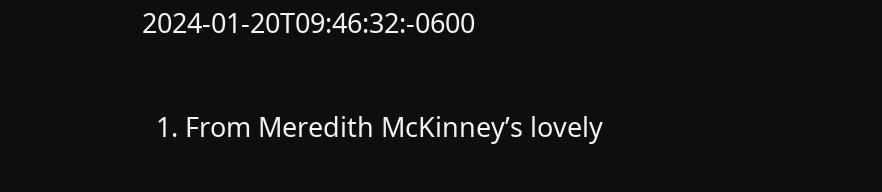2024-01-20T09:46:32:-0600

  1. From Meredith McKinney’s lovely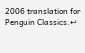2006 translation for Penguin Classics.↩